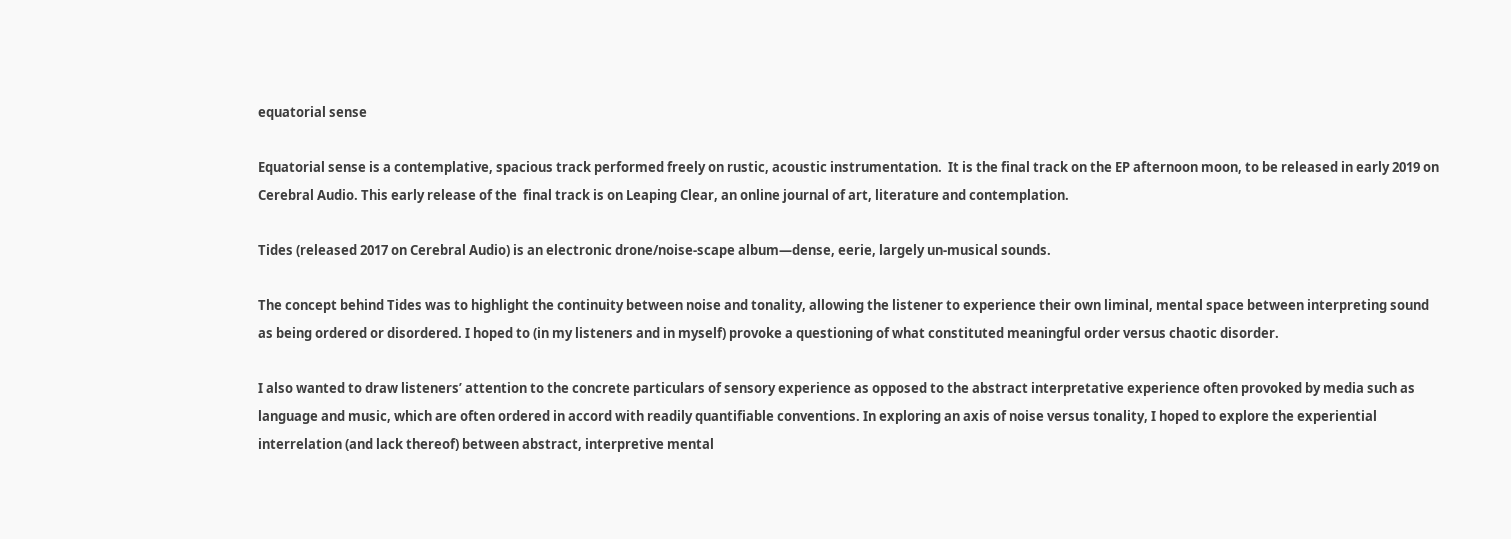equatorial sense

Equatorial sense is a contemplative, spacious track performed freely on rustic, acoustic instrumentation.  It is the final track on the EP afternoon moon, to be released in early 2019 on Cerebral Audio. This early release of the  final track is on Leaping Clear, an online journal of art, literature and contemplation.

Tides (released 2017 on Cerebral Audio) is an electronic drone/noise-scape album—dense, eerie, largely un-musical sounds.

The concept behind Tides was to highlight the continuity between noise and tonality, allowing the listener to experience their own liminal, mental space between interpreting sound as being ordered or disordered. I hoped to (in my listeners and in myself) provoke a questioning of what constituted meaningful order versus chaotic disorder.

I also wanted to draw listeners’ attention to the concrete particulars of sensory experience as opposed to the abstract interpretative experience often provoked by media such as language and music, which are often ordered in accord with readily quantifiable conventions. In exploring an axis of noise versus tonality, I hoped to explore the experiential interrelation (and lack thereof) between abstract, interpretive mental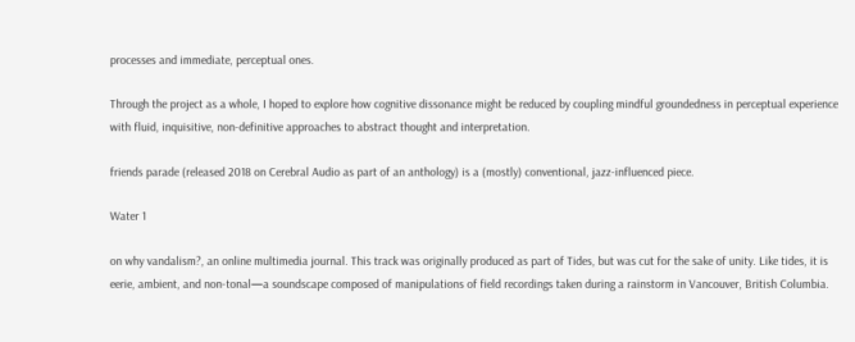processes and immediate, perceptual ones.

Through the project as a whole, I hoped to explore how cognitive dissonance might be reduced by coupling mindful groundedness in perceptual experience with fluid, inquisitive, non-definitive approaches to abstract thought and interpretation.

friends parade (released 2018 on Cerebral Audio as part of an anthology) is a (mostly) conventional, jazz-influenced piece.

Water 1

on why vandalism?, an online multimedia journal. This track was originally produced as part of Tides, but was cut for the sake of unity. Like tides, it is eerie, ambient, and non-tonal—a soundscape composed of manipulations of field recordings taken during a rainstorm in Vancouver, British Columbia.